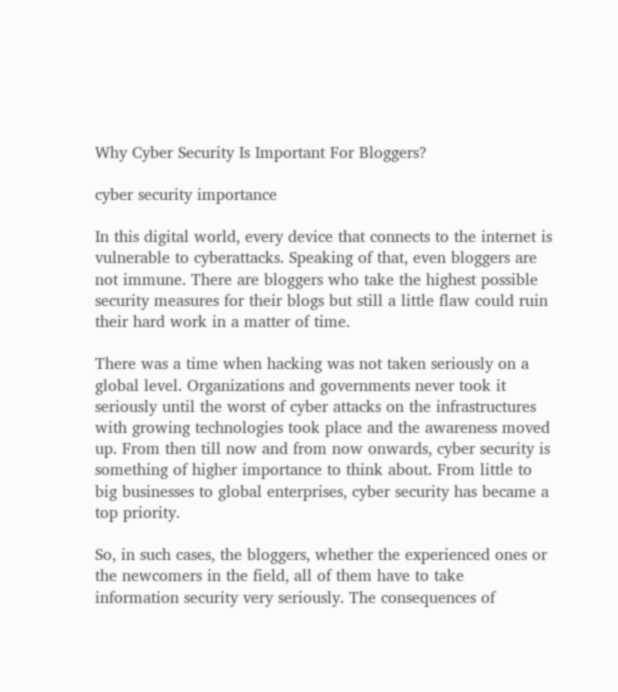Why Cyber Security Is Important For Bloggers?

cyber security importance

In this digital world, every device that connects to the internet is vulnerable to cyberattacks. Speaking of that, even bloggers are not immune. There are bloggers who take the highest possible security measures for their blogs but still a little flaw could ruin their hard work in a matter of time.

There was a time when hacking was not taken seriously on a global level. Organizations and governments never took it seriously until the worst of cyber attacks on the infrastructures with growing technologies took place and the awareness moved up. From then till now and from now onwards, cyber security is something of higher importance to think about. From little to big businesses to global enterprises, cyber security has became a top priority.

So, in such cases, the bloggers, whether the experienced ones or the newcomers in the field, all of them have to take information security very seriously. The consequences of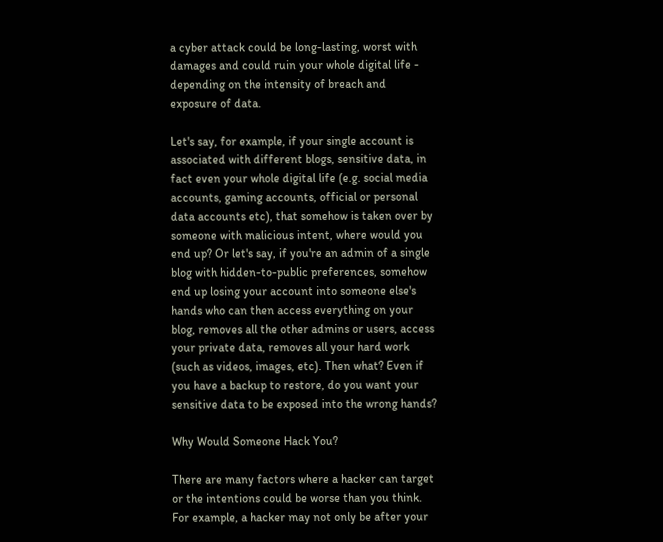a cyber attack could be long-lasting, worst with damages and could ruin your whole digital life - depending on the intensity of breach and exposure of data.

Let's say, for example, if your single account is associated with different blogs, sensitive data, in fact even your whole digital life (e.g. social media accounts, gaming accounts, official or personal data accounts etc), that somehow is taken over by someone with malicious intent, where would you end up? Or let's say, if you're an admin of a single blog with hidden-to-public preferences, somehow end up losing your account into someone else's hands who can then access everything on your blog, removes all the other admins or users, access your private data, removes all your hard work (such as videos, images, etc). Then what? Even if you have a backup to restore, do you want your sensitive data to be exposed into the wrong hands?

Why Would Someone Hack You?

There are many factors where a hacker can target or the intentions could be worse than you think. For example, a hacker may not only be after your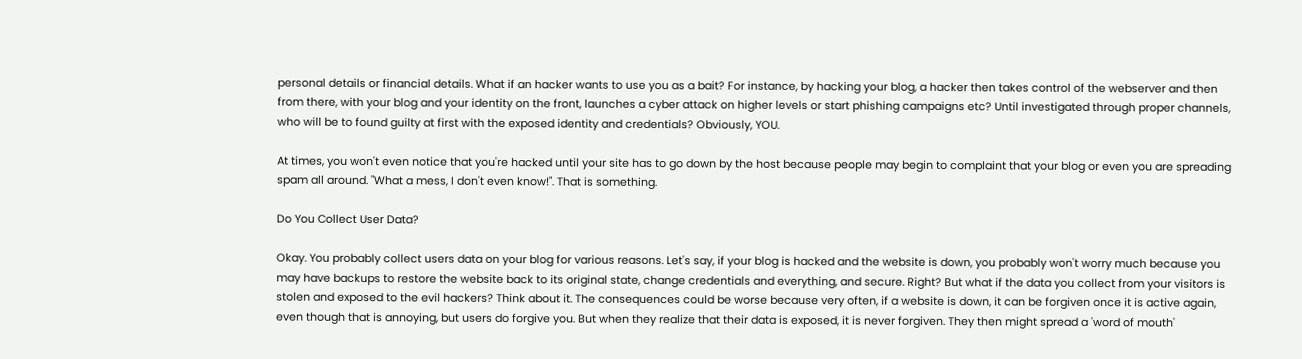personal details or financial details. What if an hacker wants to use you as a bait? For instance, by hacking your blog, a hacker then takes control of the webserver and then from there, with your blog and your identity on the front, launches a cyber attack on higher levels or start phishing campaigns etc? Until investigated through proper channels, who will be to found guilty at first with the exposed identity and credentials? Obviously, YOU.

At times, you won't even notice that you're hacked until your site has to go down by the host because people may begin to complaint that your blog or even you are spreading spam all around. "What a mess, I don't even know!". That is something.

Do You Collect User Data?

Okay. You probably collect users data on your blog for various reasons. Let's say, if your blog is hacked and the website is down, you probably won't worry much because you may have backups to restore the website back to its original state, change credentials and everything, and secure. Right? But what if the data you collect from your visitors is stolen and exposed to the evil hackers? Think about it. The consequences could be worse because very often, if a website is down, it can be forgiven once it is active again, even though that is annoying, but users do forgive you. But when they realize that their data is exposed, it is never forgiven. They then might spread a 'word of mouth'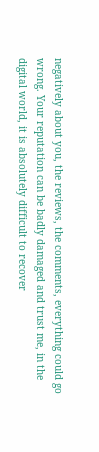negatively about you, the reviews, the comments, everything could go wrong. Your reputation can be badly damaged and trust me, in the digital world, it is absolutely difficult to recover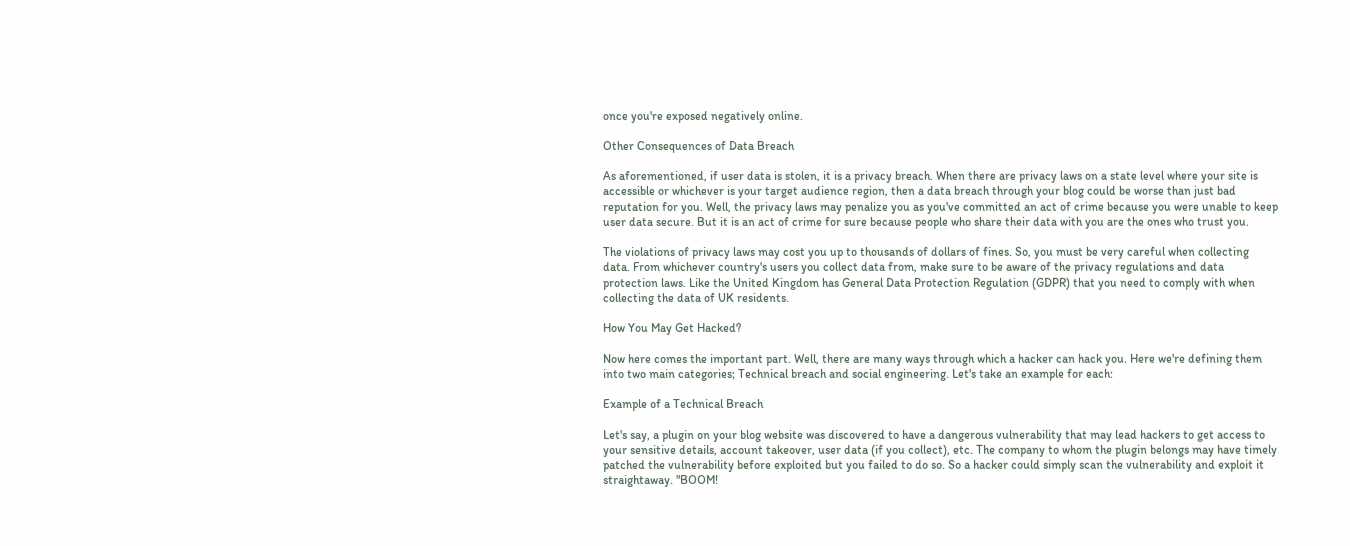once you're exposed negatively online.

Other Consequences of Data Breach

As aforementioned, if user data is stolen, it is a privacy breach. When there are privacy laws on a state level where your site is accessible or whichever is your target audience region, then a data breach through your blog could be worse than just bad reputation for you. Well, the privacy laws may penalize you as you've committed an act of crime because you were unable to keep user data secure. But it is an act of crime for sure because people who share their data with you are the ones who trust you.

The violations of privacy laws may cost you up to thousands of dollars of fines. So, you must be very careful when collecting data. From whichever country's users you collect data from, make sure to be aware of the privacy regulations and data protection laws. Like the United Kingdom has General Data Protection Regulation (GDPR) that you need to comply with when collecting the data of UK residents.

How You May Get Hacked?

Now here comes the important part. Well, there are many ways through which a hacker can hack you. Here we're defining them into two main categories; Technical breach and social engineering. Let's take an example for each:

Example of a Technical Breach

Let's say, a plugin on your blog website was discovered to have a dangerous vulnerability that may lead hackers to get access to your sensitive details, account takeover, user data (if you collect), etc. The company to whom the plugin belongs may have timely patched the vulnerability before exploited but you failed to do so. So a hacker could simply scan the vulnerability and exploit it straightaway. "BOOM!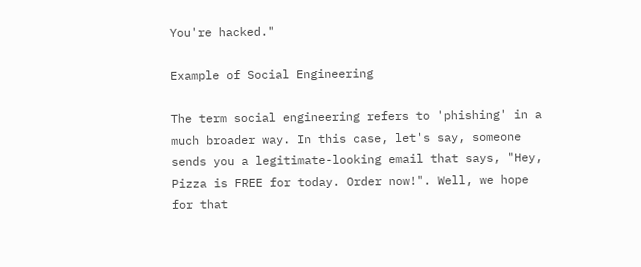You're hacked."

Example of Social Engineering

The term social engineering refers to 'phishing' in a much broader way. In this case, let's say, someone sends you a legitimate-looking email that says, "Hey, Pizza is FREE for today. Order now!". Well, we hope for that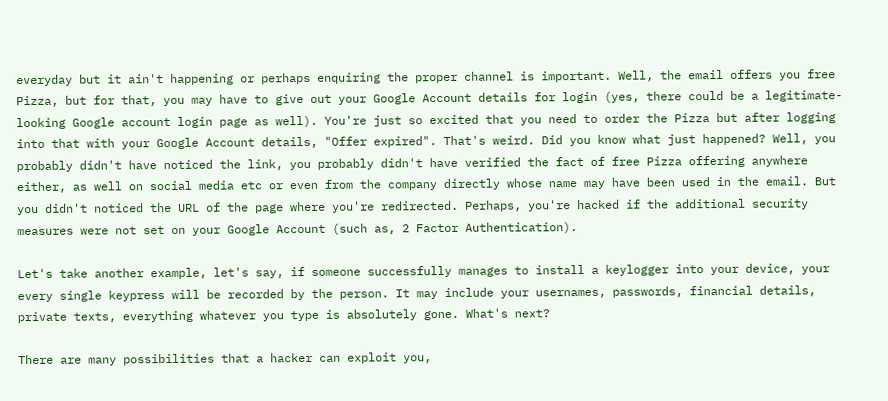everyday but it ain't happening or perhaps enquiring the proper channel is important. Well, the email offers you free Pizza, but for that, you may have to give out your Google Account details for login (yes, there could be a legitimate-looking Google account login page as well). You're just so excited that you need to order the Pizza but after logging into that with your Google Account details, "Offer expired". That's weird. Did you know what just happened? Well, you probably didn't have noticed the link, you probably didn't have verified the fact of free Pizza offering anywhere either, as well on social media etc or even from the company directly whose name may have been used in the email. But you didn't noticed the URL of the page where you're redirected. Perhaps, you're hacked if the additional security measures were not set on your Google Account (such as, 2 Factor Authentication).

Let's take another example, let's say, if someone successfully manages to install a keylogger into your device, your every single keypress will be recorded by the person. It may include your usernames, passwords, financial details, private texts, everything whatever you type is absolutely gone. What's next?

There are many possibilities that a hacker can exploit you,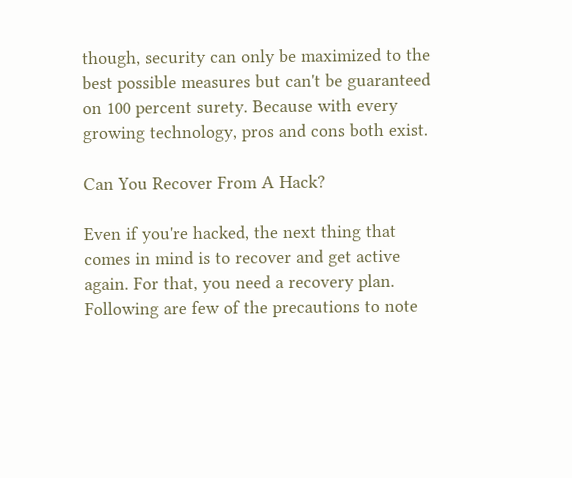though, security can only be maximized to the best possible measures but can't be guaranteed on 100 percent surety. Because with every growing technology, pros and cons both exist.

Can You Recover From A Hack?

Even if you're hacked, the next thing that comes in mind is to recover and get active again. For that, you need a recovery plan. Following are few of the precautions to note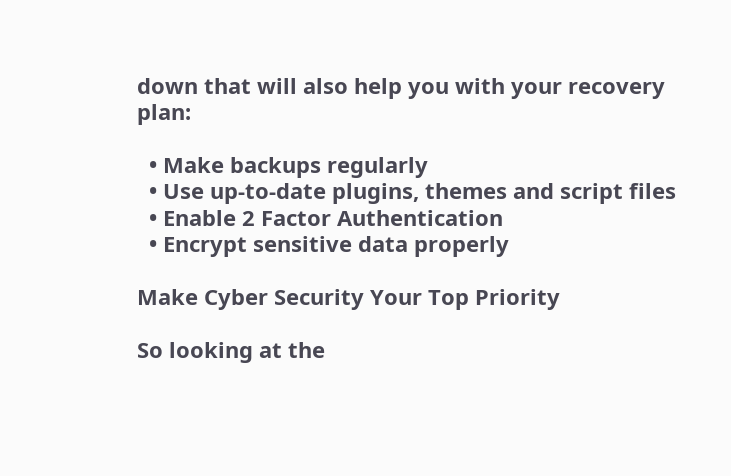down that will also help you with your recovery plan:

  • Make backups regularly
  • Use up-to-date plugins, themes and script files
  • Enable 2 Factor Authentication
  • Encrypt sensitive data properly

Make Cyber Security Your Top Priority

So looking at the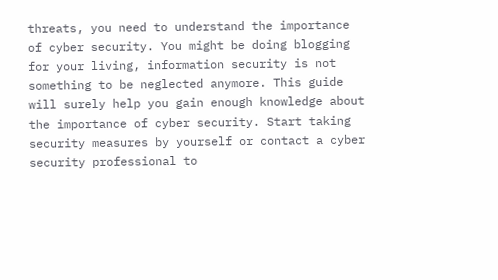threats, you need to understand the importance of cyber security. You might be doing blogging for your living, information security is not something to be neglected anymore. This guide will surely help you gain enough knowledge about the importance of cyber security. Start taking security measures by yourself or contact a cyber security professional to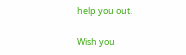help you out.

Wish you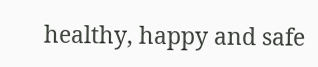healthy, happy and safe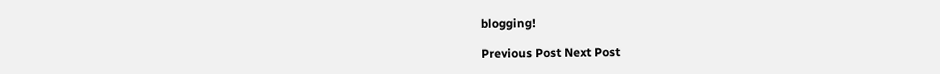blogging!

Previous Post Next Post